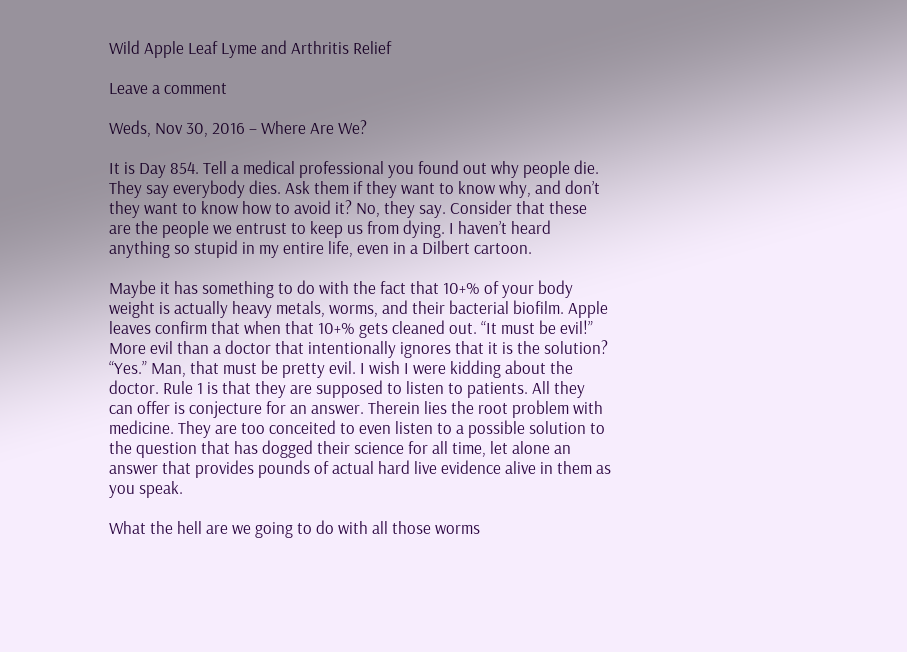Wild Apple Leaf Lyme and Arthritis Relief

Leave a comment

Weds, Nov 30, 2016 – Where Are We?

It is Day 854. Tell a medical professional you found out why people die. They say everybody dies. Ask them if they want to know why, and don’t they want to know how to avoid it? No, they say. Consider that these are the people we entrust to keep us from dying. I haven’t heard anything so stupid in my entire life, even in a Dilbert cartoon.

Maybe it has something to do with the fact that 10+% of your body weight is actually heavy metals, worms, and their bacterial biofilm. Apple leaves confirm that when that 10+% gets cleaned out. “It must be evil!” More evil than a doctor that intentionally ignores that it is the solution? “Yes.” Man, that must be pretty evil. I wish I were kidding about the doctor. Rule 1 is that they are supposed to listen to patients. All they can offer is conjecture for an answer. Therein lies the root problem with medicine. They are too conceited to even listen to a possible solution to the question that has dogged their science for all time, let alone an answer that provides pounds of actual hard live evidence alive in them as you speak.

What the hell are we going to do with all those worms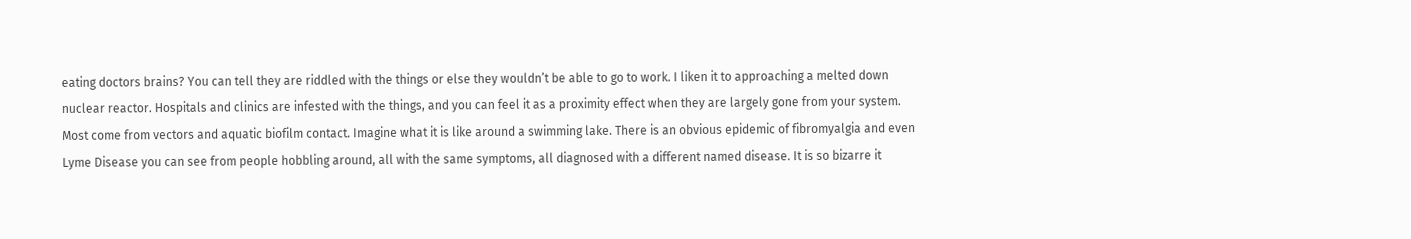eating doctors brains? You can tell they are riddled with the things or else they wouldn’t be able to go to work. I liken it to approaching a melted down nuclear reactor. Hospitals and clinics are infested with the things, and you can feel it as a proximity effect when they are largely gone from your system. Most come from vectors and aquatic biofilm contact. Imagine what it is like around a swimming lake. There is an obvious epidemic of fibromyalgia and even Lyme Disease you can see from people hobbling around, all with the same symptoms, all diagnosed with a different named disease. It is so bizarre it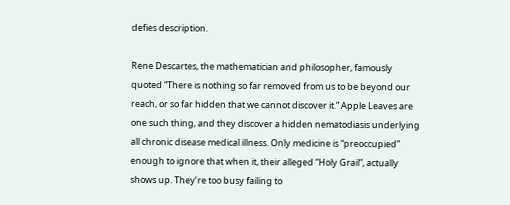defies description.

Rene Descartes, the mathematician and philosopher, famously quoted “There is nothing so far removed from us to be beyond our reach, or so far hidden that we cannot discover it.” Apple Leaves are one such thing, and they discover a hidden nematodiasis underlying all chronic disease medical illness. Only medicine is “preoccupied” enough to ignore that when it, their alleged “Holy Grail”, actually shows up. They’re too busy failing to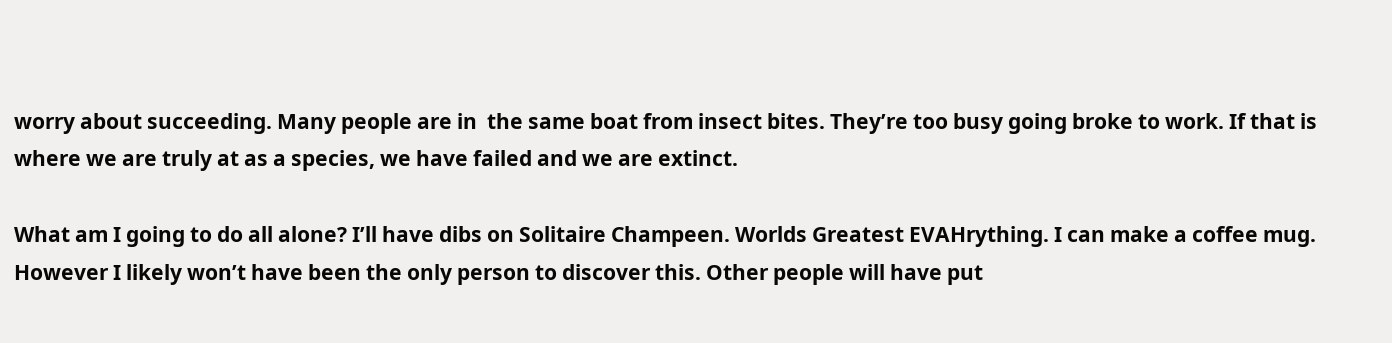worry about succeeding. Many people are in  the same boat from insect bites. They’re too busy going broke to work. If that is where we are truly at as a species, we have failed and we are extinct.

What am I going to do all alone? I’ll have dibs on Solitaire Champeen. Worlds Greatest EVAHrything. I can make a coffee mug. However I likely won’t have been the only person to discover this. Other people will have put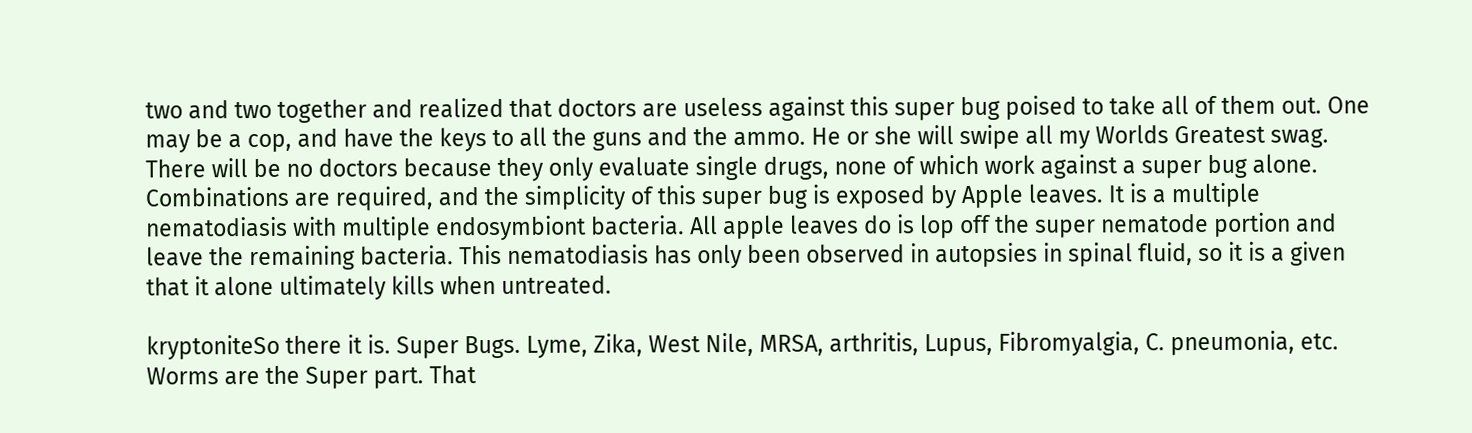two and two together and realized that doctors are useless against this super bug poised to take all of them out. One may be a cop, and have the keys to all the guns and the ammo. He or she will swipe all my Worlds Greatest swag. There will be no doctors because they only evaluate single drugs, none of which work against a super bug alone. Combinations are required, and the simplicity of this super bug is exposed by Apple leaves. It is a multiple nematodiasis with multiple endosymbiont bacteria. All apple leaves do is lop off the super nematode portion and leave the remaining bacteria. This nematodiasis has only been observed in autopsies in spinal fluid, so it is a given that it alone ultimately kills when untreated.

kryptoniteSo there it is. Super Bugs. Lyme, Zika, West Nile, MRSA, arthritis, Lupus, Fibromyalgia, C. pneumonia, etc. Worms are the Super part. That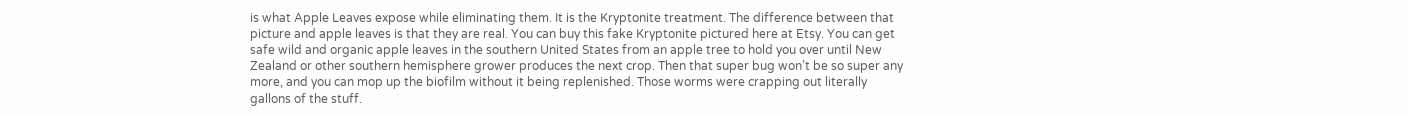is what Apple Leaves expose while eliminating them. It is the Kryptonite treatment. The difference between that picture and apple leaves is that they are real. You can buy this fake Kryptonite pictured here at Etsy. You can get safe wild and organic apple leaves in the southern United States from an apple tree to hold you over until New Zealand or other southern hemisphere grower produces the next crop. Then that super bug won’t be so super any more, and you can mop up the biofilm without it being replenished. Those worms were crapping out literally gallons of the stuff.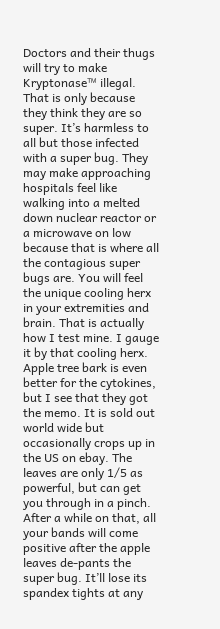Doctors and their thugs will try to make Kryptonase™ illegal. That is only because they think they are so super. It’s harmless to all but those infected with a super bug. They may make approaching hospitals feel like walking into a melted down nuclear reactor or a microwave on low because that is where all the contagious super bugs are. You will feel the unique cooling herx in your extremities and brain. That is actually how I test mine. I gauge it by that cooling herx. Apple tree bark is even better for the cytokines, but I see that they got the memo. It is sold out world wide but occasionally crops up in the US on ebay. The leaves are only 1/5 as powerful, but can get you through in a pinch. After a while on that, all your bands will come positive after the apple leaves de-pants the super bug. It’ll lose its spandex tights at any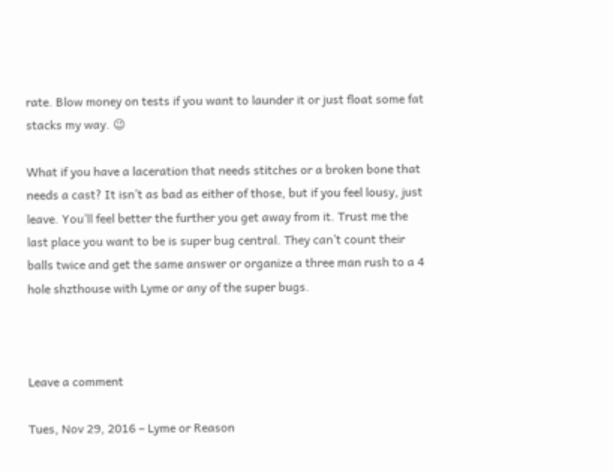rate. Blow money on tests if you want to launder it or just float some fat stacks my way. 😉

What if you have a laceration that needs stitches or a broken bone that needs a cast? It isn’t as bad as either of those, but if you feel lousy, just leave. You’ll feel better the further you get away from it. Trust me the last place you want to be is super bug central. They can’t count their balls twice and get the same answer or organize a three man rush to a 4 hole shzthouse with Lyme or any of the super bugs.



Leave a comment

Tues, Nov 29, 2016 – Lyme or Reason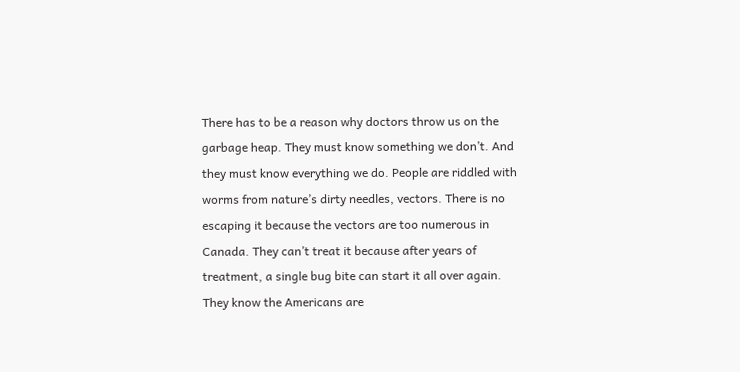There has to be a reason why doctors throw us on the garbage heap. They must know something we don’t. And they must know everything we do. People are riddled with worms from nature’s dirty needles, vectors. There is no escaping it because the vectors are too numerous in Canada. They can’t treat it because after years of treatment, a single bug bite can start it all over again. They know the Americans are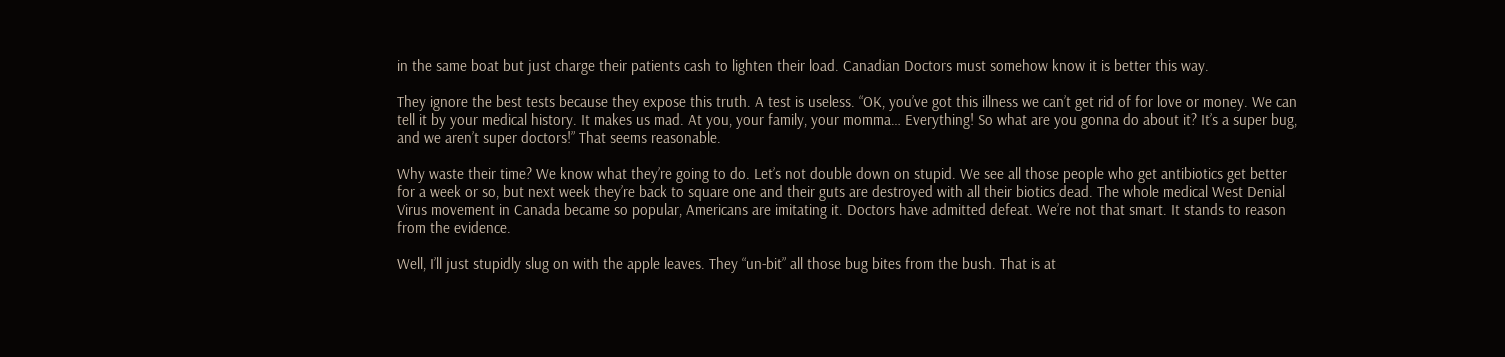in the same boat but just charge their patients cash to lighten their load. Canadian Doctors must somehow know it is better this way.

They ignore the best tests because they expose this truth. A test is useless. “OK, you’ve got this illness we can’t get rid of for love or money. We can tell it by your medical history. It makes us mad. At you, your family, your momma… Everything! So what are you gonna do about it? It’s a super bug, and we aren’t super doctors!” That seems reasonable.

Why waste their time? We know what they’re going to do. Let’s not double down on stupid. We see all those people who get antibiotics get better for a week or so, but next week they’re back to square one and their guts are destroyed with all their biotics dead. The whole medical West Denial Virus movement in Canada became so popular, Americans are imitating it. Doctors have admitted defeat. We’re not that smart. It stands to reason from the evidence.

Well, I’ll just stupidly slug on with the apple leaves. They “un-bit” all those bug bites from the bush. That is at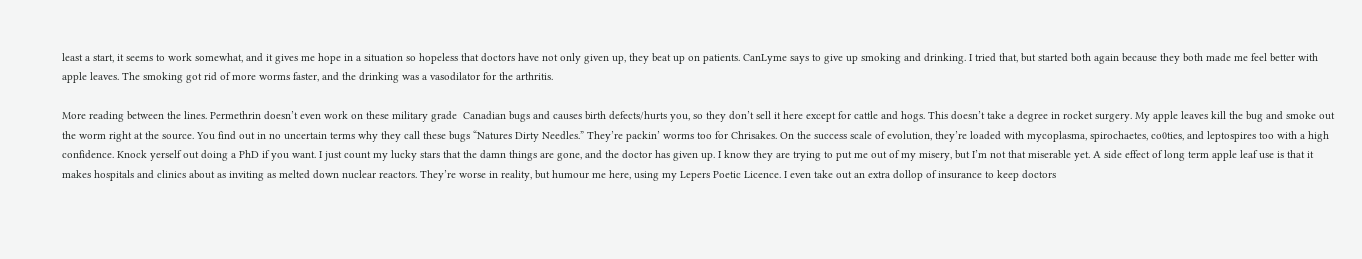least a start, it seems to work somewhat, and it gives me hope in a situation so hopeless that doctors have not only given up, they beat up on patients. CanLyme says to give up smoking and drinking. I tried that, but started both again because they both made me feel better with apple leaves. The smoking got rid of more worms faster, and the drinking was a vasodilator for the arthritis.

More reading between the lines. Permethrin doesn’t even work on these military grade  Canadian bugs and causes birth defects/hurts you, so they don’t sell it here except for cattle and hogs. This doesn’t take a degree in rocket surgery. My apple leaves kill the bug and smoke out the worm right at the source. You find out in no uncertain terms why they call these bugs “Natures Dirty Needles.” They’re packin’ worms too for Chrisakes. On the success scale of evolution, they’re loaded with mycoplasma, spirochaetes, co0ties, and leptospires too with a high confidence. Knock yerself out doing a PhD if you want. I just count my lucky stars that the damn things are gone, and the doctor has given up. I know they are trying to put me out of my misery, but I’m not that miserable yet. A side effect of long term apple leaf use is that it makes hospitals and clinics about as inviting as melted down nuclear reactors. They’re worse in reality, but humour me here, using my Lepers Poetic Licence. I even take out an extra dollop of insurance to keep doctors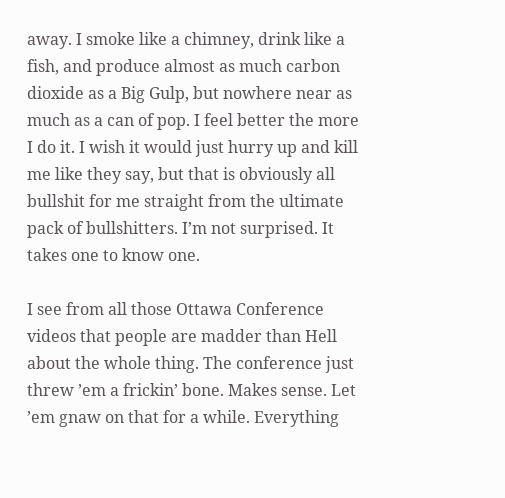away. I smoke like a chimney, drink like a fish, and produce almost as much carbon dioxide as a Big Gulp, but nowhere near as much as a can of pop. I feel better the more I do it. I wish it would just hurry up and kill me like they say, but that is obviously all bullshit for me straight from the ultimate pack of bullshitters. I’m not surprised. It takes one to know one.

I see from all those Ottawa Conference videos that people are madder than Hell about the whole thing. The conference just threw ’em a frickin’ bone. Makes sense. Let ’em gnaw on that for a while. Everything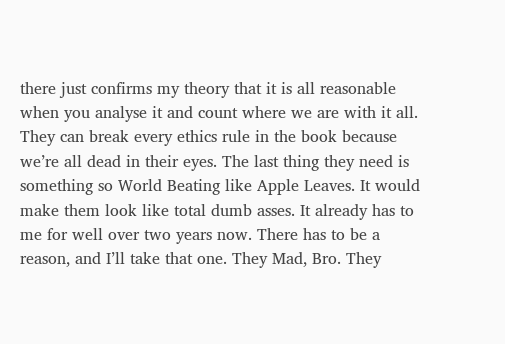there just confirms my theory that it is all reasonable when you analyse it and count where we are with it all. They can break every ethics rule in the book because we’re all dead in their eyes. The last thing they need is something so World Beating like Apple Leaves. It would make them look like total dumb asses. It already has to me for well over two years now. There has to be a reason, and I’ll take that one. They Mad, Bro. They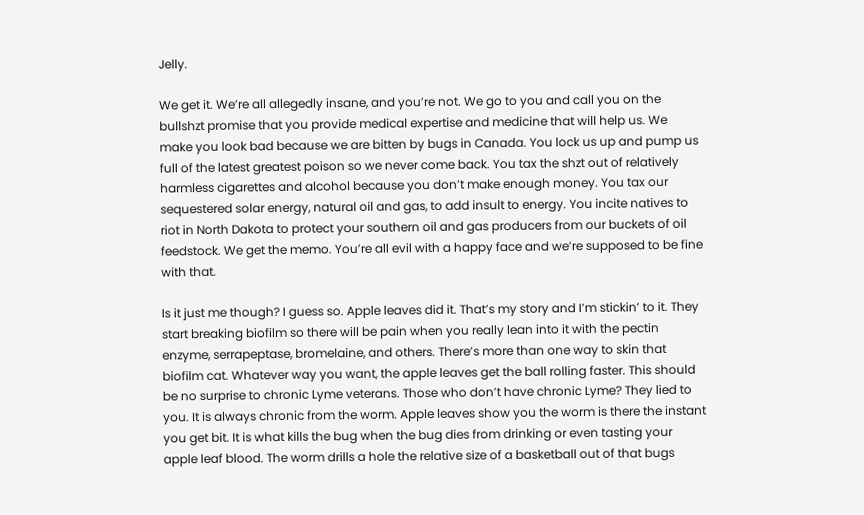Jelly.

We get it. We’re all allegedly insane, and you’re not. We go to you and call you on the bullshzt promise that you provide medical expertise and medicine that will help us. We make you look bad because we are bitten by bugs in Canada. You lock us up and pump us full of the latest greatest poison so we never come back. You tax the shzt out of relatively harmless cigarettes and alcohol because you don’t make enough money. You tax our sequestered solar energy, natural oil and gas, to add insult to energy. You incite natives to riot in North Dakota to protect your southern oil and gas producers from our buckets of oil feedstock. We get the memo. You’re all evil with a happy face and we’re supposed to be fine with that.

Is it just me though? I guess so. Apple leaves did it. That’s my story and I’m stickin’ to it. They start breaking biofilm so there will be pain when you really lean into it with the pectin enzyme, serrapeptase, bromelaine, and others. There’s more than one way to skin that biofilm cat. Whatever way you want, the apple leaves get the ball rolling faster. This should be no surprise to chronic Lyme veterans. Those who don’t have chronic Lyme? They lied to you. It is always chronic from the worm. Apple leaves show you the worm is there the instant you get bit. It is what kills the bug when the bug dies from drinking or even tasting your apple leaf blood. The worm drills a hole the relative size of a basketball out of that bugs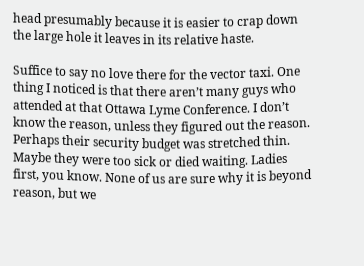head presumably because it is easier to crap down the large hole it leaves in its relative haste.

Suffice to say no love there for the vector taxi. One thing I noticed is that there aren’t many guys who attended at that Ottawa Lyme Conference. I don’t know the reason, unless they figured out the reason. Perhaps their security budget was stretched thin. Maybe they were too sick or died waiting. Ladies first, you know. None of us are sure why it is beyond reason, but we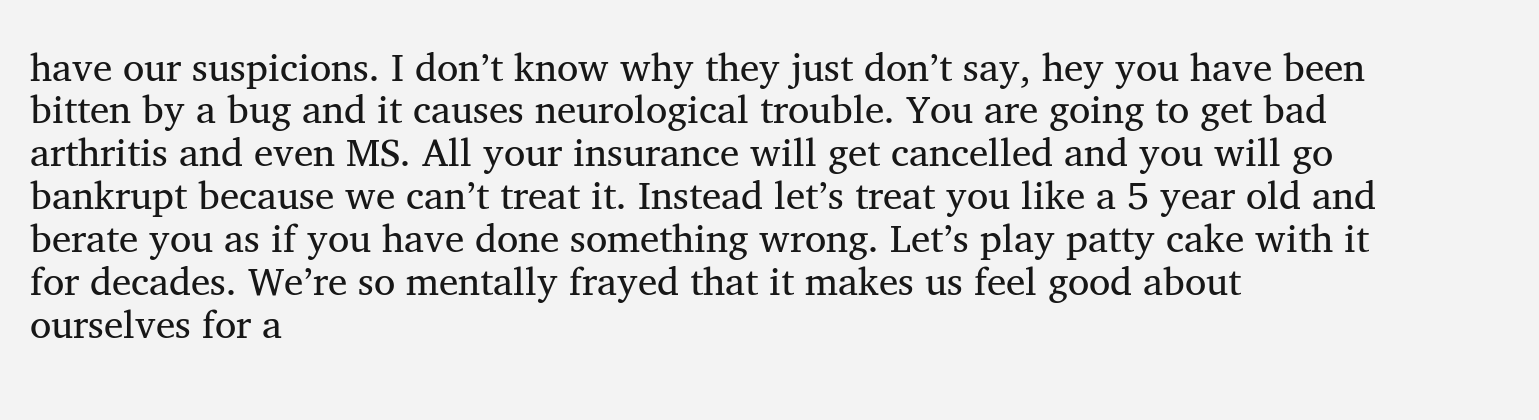have our suspicions. I don’t know why they just don’t say, hey you have been bitten by a bug and it causes neurological trouble. You are going to get bad arthritis and even MS. All your insurance will get cancelled and you will go bankrupt because we can’t treat it. Instead let’s treat you like a 5 year old and berate you as if you have done something wrong. Let’s play patty cake with it for decades. We’re so mentally frayed that it makes us feel good about ourselves for a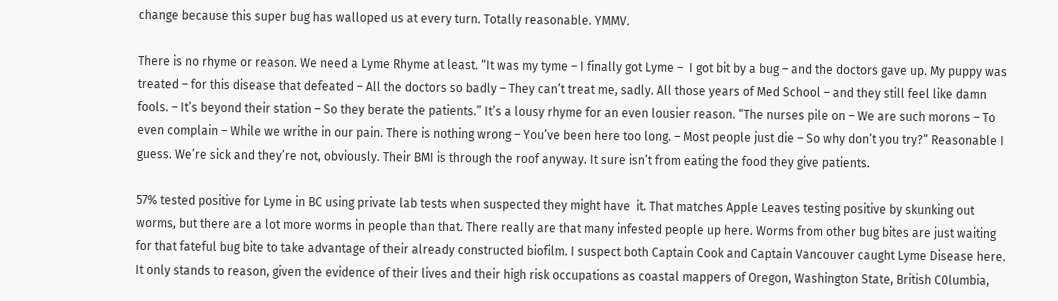change because this super bug has walloped us at every turn. Totally reasonable. YMMV.

There is no rhyme or reason. We need a Lyme Rhyme at least. “It was my tyme – I finally got Lyme –  I got bit by a bug – and the doctors gave up. My puppy was treated – for this disease that defeated – All the doctors so badly – They can’t treat me, sadly. All those years of Med School – and they still feel like damn fools. – It’s beyond their station – So they berate the patients.” It’s a lousy rhyme for an even lousier reason. “The nurses pile on – We are such morons – To even complain – While we writhe in our pain. There is nothing wrong – You’ve been here too long. – Most people just die – So why don’t you try?” Reasonable I guess. We’re sick and they’re not, obviously. Their BMI is through the roof anyway. It sure isn’t from eating the food they give patients.

57% tested positive for Lyme in BC using private lab tests when suspected they might have  it. That matches Apple Leaves testing positive by skunking out worms, but there are a lot more worms in people than that. There really are that many infested people up here. Worms from other bug bites are just waiting for that fateful bug bite to take advantage of their already constructed biofilm. I suspect both Captain Cook and Captain Vancouver caught Lyme Disease here. It only stands to reason, given the evidence of their lives and their high risk occupations as coastal mappers of Oregon, Washington State, British C0lumbia,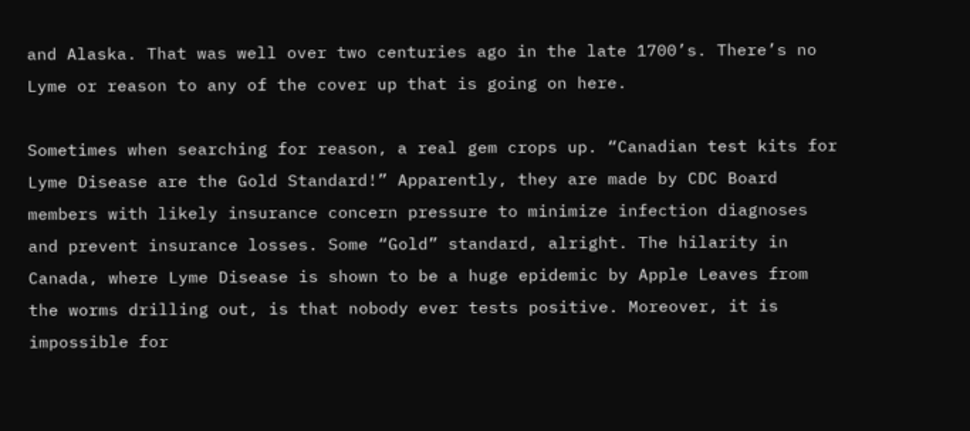and Alaska. That was well over two centuries ago in the late 1700’s. There’s no Lyme or reason to any of the cover up that is going on here.

Sometimes when searching for reason, a real gem crops up. “Canadian test kits for Lyme Disease are the Gold Standard!” Apparently, they are made by CDC Board members with likely insurance concern pressure to minimize infection diagnoses and prevent insurance losses. Some “Gold” standard, alright. The hilarity in Canada, where Lyme Disease is shown to be a huge epidemic by Apple Leaves from the worms drilling out, is that nobody ever tests positive. Moreover, it is impossible for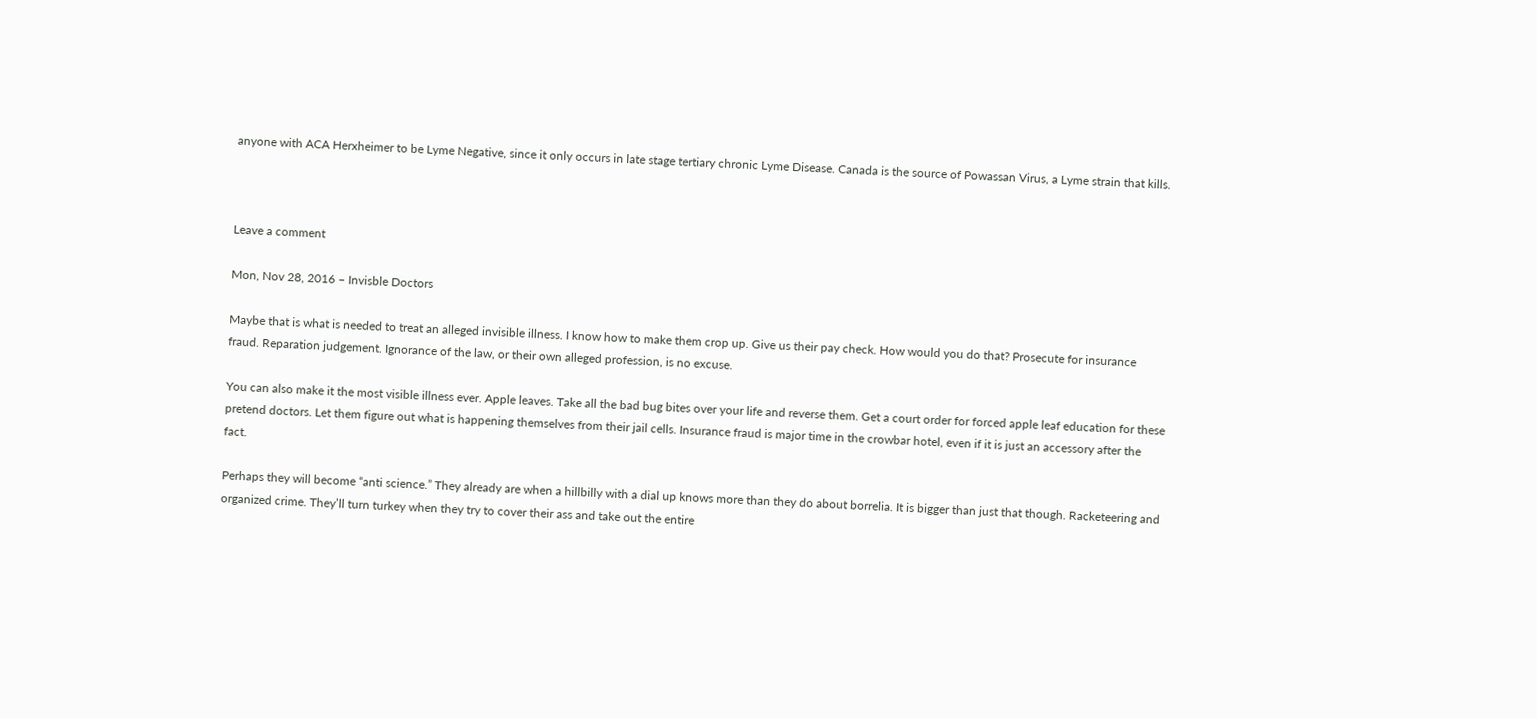anyone with ACA Herxheimer to be Lyme Negative, since it only occurs in late stage tertiary chronic Lyme Disease. Canada is the source of Powassan Virus, a Lyme strain that kills.



Leave a comment

Mon, Nov 28, 2016 – Invisble Doctors

Maybe that is what is needed to treat an alleged invisible illness. I know how to make them crop up. Give us their pay check. How would you do that? Prosecute for insurance fraud. Reparation judgement. Ignorance of the law, or their own alleged profession, is no excuse.

You can also make it the most visible illness ever. Apple leaves. Take all the bad bug bites over your life and reverse them. Get a court order for forced apple leaf education for these pretend doctors. Let them figure out what is happening themselves from their jail cells. Insurance fraud is major time in the crowbar hotel, even if it is just an accessory after the fact.

Perhaps they will become “anti science.” They already are when a hillbilly with a dial up knows more than they do about borrelia. It is bigger than just that though. Racketeering and organized crime. They’ll turn turkey when they try to cover their ass and take out the entire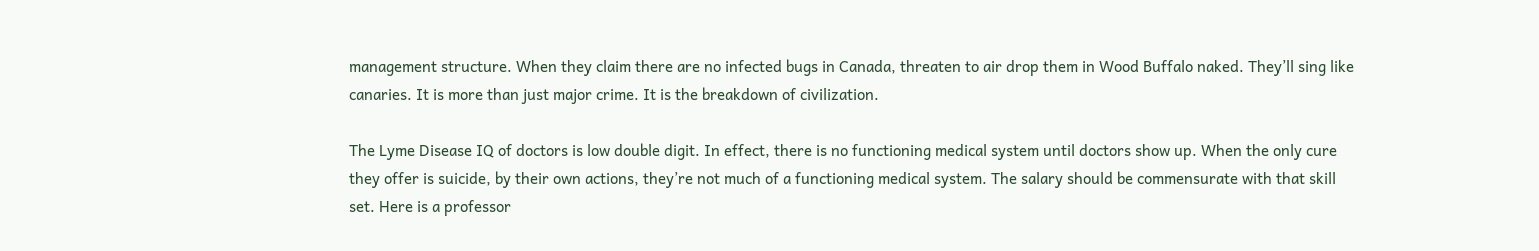management structure. When they claim there are no infected bugs in Canada, threaten to air drop them in Wood Buffalo naked. They’ll sing like canaries. It is more than just major crime. It is the breakdown of civilization.

The Lyme Disease IQ of doctors is low double digit. In effect, there is no functioning medical system until doctors show up. When the only cure they offer is suicide, by their own actions, they’re not much of a functioning medical system. The salary should be commensurate with that skill set. Here is a professor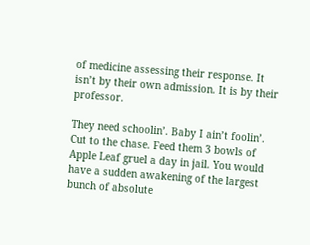of medicine assessing their response. It isn’t by their own admission. It is by their professor.

They need schoolin’. Baby I ain’t foolin’. Cut to the chase. Feed them 3 bowls of Apple Leaf gruel a day in jail. You would have a sudden awakening of the largest bunch of absolute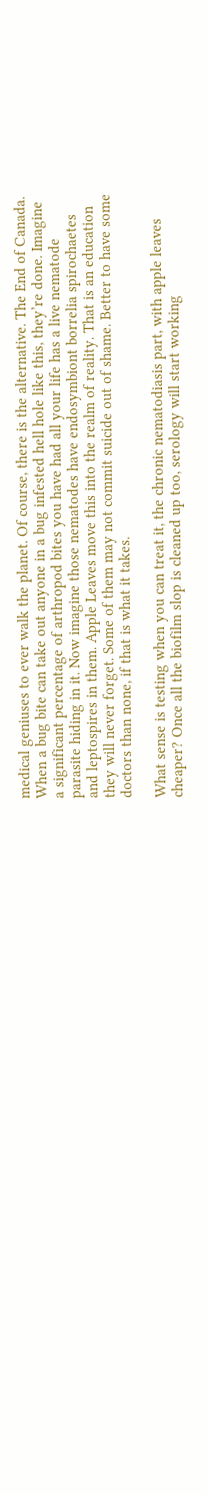medical geniuses to ever walk the planet. Of course, there is the alternative. The End of Canada. When a bug bite can take out anyone in a bug infested hell hole like this, they’re done. Imagine a significant percentage of arthropod bites you have had all your life has a live nematode parasite hiding in it. Now imagine those nematodes have endosymbiont borrelia spirochaetes and leptospires in them. Apple Leaves move this into the realm of reality. That is an education they will never forget. Some of them may not commit suicide out of shame. Better to have some doctors than none, if that is what it takes.

What sense is testing when you can treat it, the chronic nematodiasis part, with apple leaves cheaper? Once all the biofilm slop is cleaned up too, serology will start working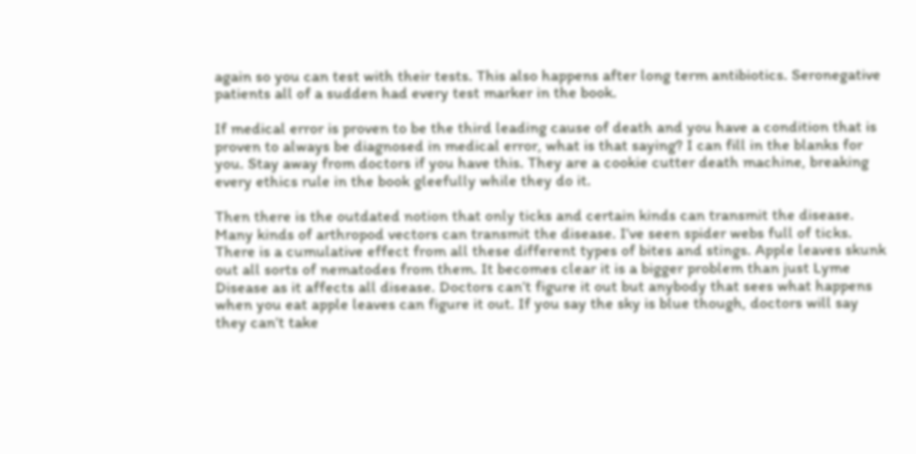again so you can test with their tests. This also happens after long term antibiotics. Seronegative patients all of a sudden had every test marker in the book.

If medical error is proven to be the third leading cause of death and you have a condition that is proven to always be diagnosed in medical error, what is that saying? I can fill in the blanks for you. Stay away from doctors if you have this. They are a cookie cutter death machine, breaking every ethics rule in the book gleefully while they do it.

Then there is the outdated notion that only ticks and certain kinds can transmit the disease. Many kinds of arthropod vectors can transmit the disease. I’ve seen spider webs full of ticks. There is a cumulative effect from all these different types of bites and stings. Apple leaves skunk out all sorts of nematodes from them. It becomes clear it is a bigger problem than just Lyme Disease as it affects all disease. Doctors can’t figure it out but anybody that sees what happens when you eat apple leaves can figure it out. If you say the sky is blue though, doctors will say they can’t take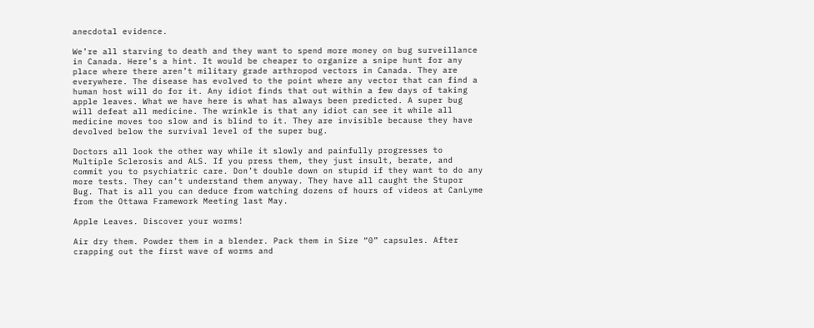anecdotal evidence.

We’re all starving to death and they want to spend more money on bug surveillance in Canada. Here’s a hint. It would be cheaper to organize a snipe hunt for any place where there aren’t military grade arthropod vectors in Canada. They are everywhere. The disease has evolved to the point where any vector that can find a human host will do for it. Any idiot finds that out within a few days of taking apple leaves. What we have here is what has always been predicted. A super bug will defeat all medicine. The wrinkle is that any idiot can see it while all medicine moves too slow and is blind to it. They are invisible because they have devolved below the survival level of the super bug.

Doctors all look the other way while it slowly and painfully progresses to Multiple Sclerosis and ALS. If you press them, they just insult, berate, and commit you to psychiatric care. Don’t double down on stupid if they want to do any more tests. They can’t understand them anyway. They have all caught the Stupor Bug. That is all you can deduce from watching dozens of hours of videos at CanLyme from the Ottawa Framework Meeting last May.

Apple Leaves. Discover your worms!

Air dry them. Powder them in a blender. Pack them in Size “0” capsules. After crapping out the first wave of worms and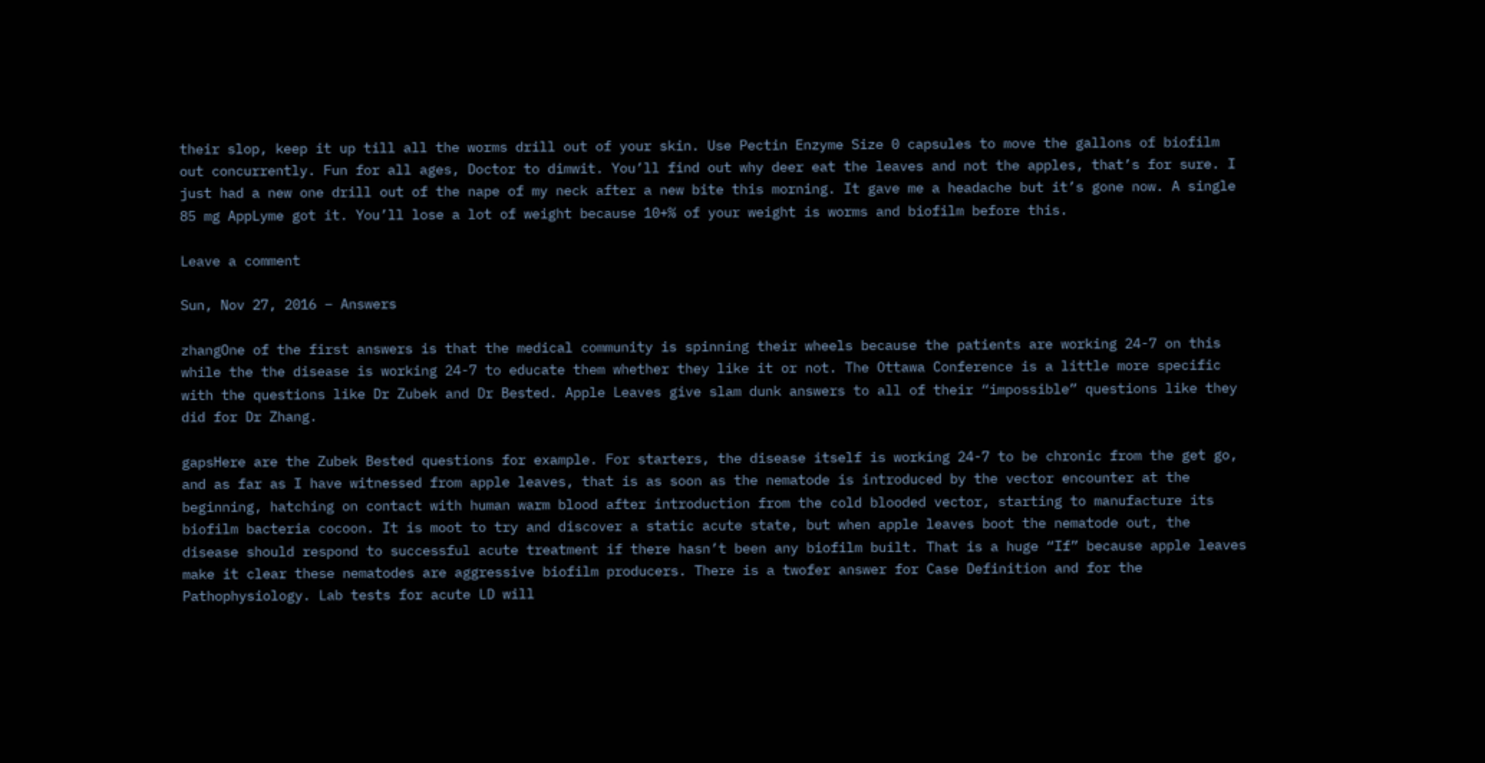their slop, keep it up till all the worms drill out of your skin. Use Pectin Enzyme Size 0 capsules to move the gallons of biofilm out concurrently. Fun for all ages, Doctor to dimwit. You’ll find out why deer eat the leaves and not the apples, that’s for sure. I just had a new one drill out of the nape of my neck after a new bite this morning. It gave me a headache but it’s gone now. A single 85 mg AppLyme got it. You’ll lose a lot of weight because 10+% of your weight is worms and biofilm before this.

Leave a comment

Sun, Nov 27, 2016 – Answers

zhangOne of the first answers is that the medical community is spinning their wheels because the patients are working 24-7 on this while the the disease is working 24-7 to educate them whether they like it or not. The Ottawa Conference is a little more specific with the questions like Dr Zubek and Dr Bested. Apple Leaves give slam dunk answers to all of their “impossible” questions like they did for Dr Zhang.

gapsHere are the Zubek Bested questions for example. For starters, the disease itself is working 24-7 to be chronic from the get go, and as far as I have witnessed from apple leaves, that is as soon as the nematode is introduced by the vector encounter at the beginning, hatching on contact with human warm blood after introduction from the cold blooded vector, starting to manufacture its biofilm bacteria cocoon. It is moot to try and discover a static acute state, but when apple leaves boot the nematode out, the disease should respond to successful acute treatment if there hasn’t been any biofilm built. That is a huge “If” because apple leaves make it clear these nematodes are aggressive biofilm producers. There is a twofer answer for Case Definition and for the Pathophysiology. Lab tests for acute LD will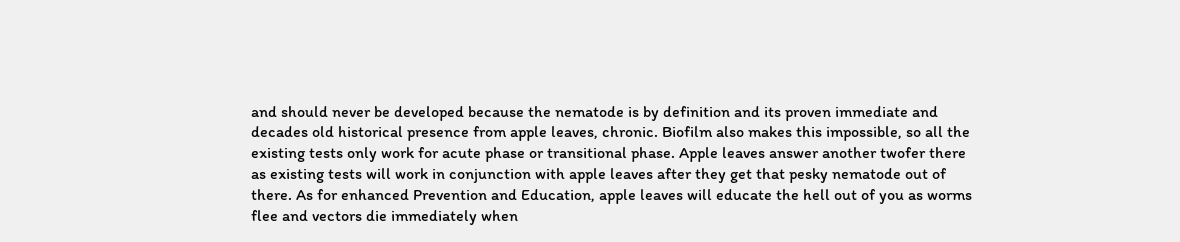and should never be developed because the nematode is by definition and its proven immediate and decades old historical presence from apple leaves, chronic. Biofilm also makes this impossible, so all the existing tests only work for acute phase or transitional phase. Apple leaves answer another twofer there as existing tests will work in conjunction with apple leaves after they get that pesky nematode out of there. As for enhanced Prevention and Education, apple leaves will educate the hell out of you as worms flee and vectors die immediately when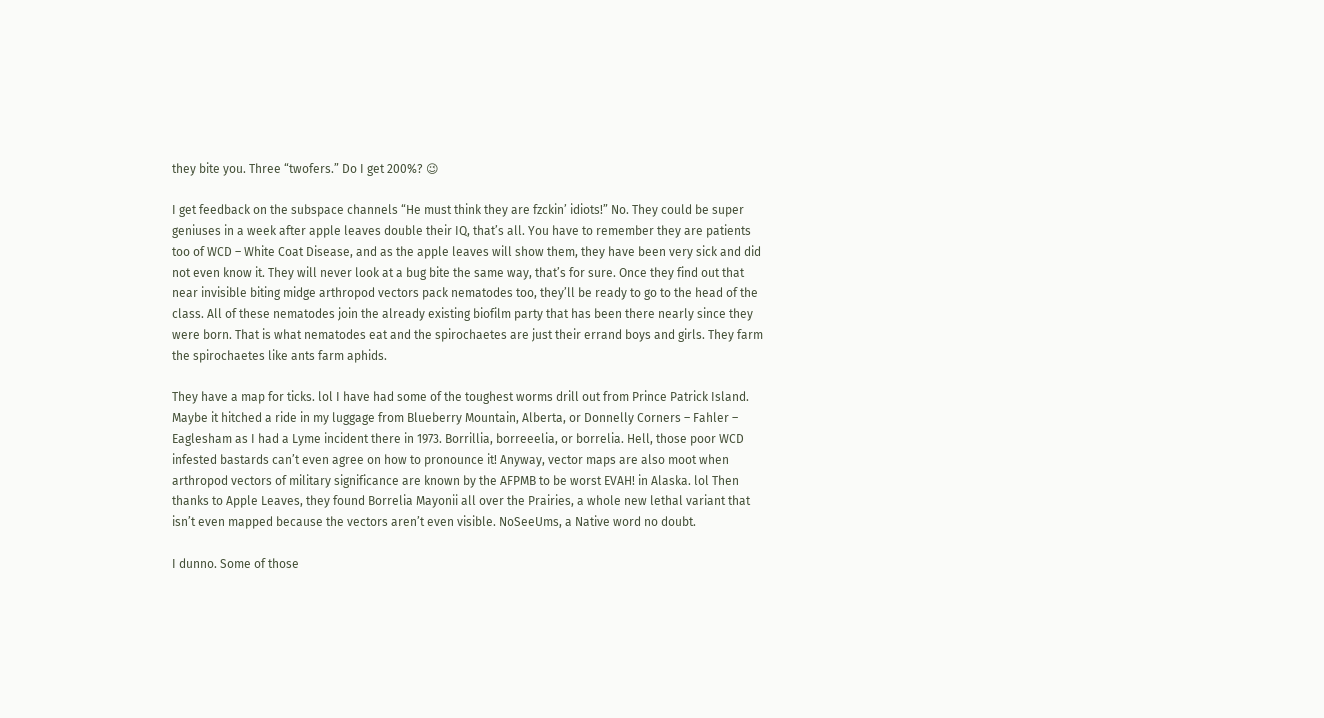they bite you. Three “twofers.” Do I get 200%? 😉

I get feedback on the subspace channels “He must think they are fzckin’ idiots!” No. They could be super geniuses in a week after apple leaves double their IQ, that’s all. You have to remember they are patients too of WCD – White Coat Disease, and as the apple leaves will show them, they have been very sick and did not even know it. They will never look at a bug bite the same way, that’s for sure. Once they find out that near invisible biting midge arthropod vectors pack nematodes too, they’ll be ready to go to the head of the class. All of these nematodes join the already existing biofilm party that has been there nearly since they were born. That is what nematodes eat and the spirochaetes are just their errand boys and girls. They farm the spirochaetes like ants farm aphids.

They have a map for ticks. lol I have had some of the toughest worms drill out from Prince Patrick Island. Maybe it hitched a ride in my luggage from Blueberry Mountain, Alberta, or Donnelly Corners – Fahler – Eaglesham as I had a Lyme incident there in 1973. Borrillia, borreeelia, or borrelia. Hell, those poor WCD infested bastards can’t even agree on how to pronounce it! Anyway, vector maps are also moot when arthropod vectors of military significance are known by the AFPMB to be worst EVAH! in Alaska. lol Then thanks to Apple Leaves, they found Borrelia Mayonii all over the Prairies, a whole new lethal variant that isn’t even mapped because the vectors aren’t even visible. NoSeeUms, a Native word no doubt.

I dunno. Some of those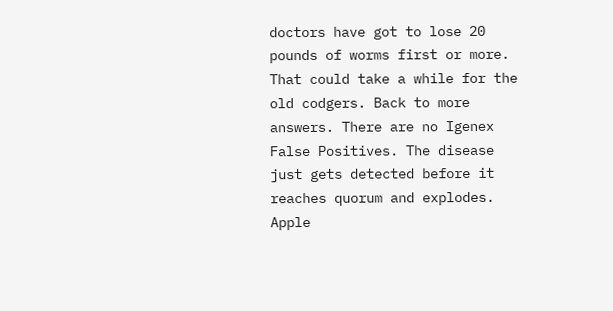doctors have got to lose 20 pounds of worms first or more. That could take a while for the old codgers. Back to more answers. There are no Igenex False Positives. The disease just gets detected before it reaches quorum and explodes. Apple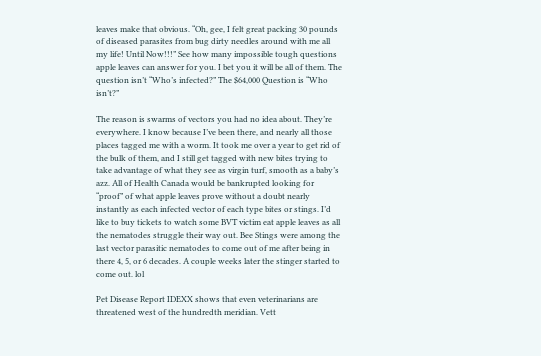leaves make that obvious. “Oh, gee, I felt great packing 30 pounds of diseased parasites from bug dirty needles around with me all my life! Until Now!!!” See how many impossible tough questions apple leaves can answer for you. I bet you it will be all of them. The question isn’t “Who’s infected?” The $64,000 Question is “Who isn’t?”

The reason is swarms of vectors you had no idea about. They’re everywhere. I know because I’ve been there, and nearly all those places tagged me with a worm. It took me over a year to get rid of the bulk of them, and I still get tagged with new bites trying to take advantage of what they see as virgin turf, smooth as a baby’s azz. All of Health Canada would be bankrupted looking for “proof” of what apple leaves prove without a doubt nearly instantly as each infected vector of each type bites or stings. I’d like to buy tickets to watch some BVT victim eat apple leaves as all the nematodes struggle their way out. Bee Stings were among the last vector parasitic nematodes to come out of me after being in there 4, 5, or 6 decades. A couple weeks later the stinger started to come out. lol

Pet Disease Report IDEXX shows that even veterinarians are threatened west of the hundredth meridian. Vett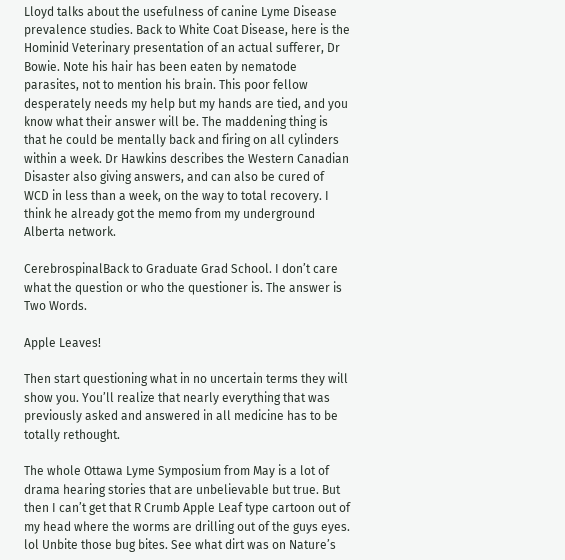Lloyd talks about the usefulness of canine Lyme Disease prevalence studies. Back to White Coat Disease, here is the Hominid Veterinary presentation of an actual sufferer, Dr Bowie. Note his hair has been eaten by nematode parasites, not to mention his brain. This poor fellow desperately needs my help but my hands are tied, and you know what their answer will be. The maddening thing is that he could be mentally back and firing on all cylinders within a week. Dr Hawkins describes the Western Canadian Disaster also giving answers, and can also be cured of WCD in less than a week, on the way to total recovery. I think he already got the memo from my underground Alberta network.

CerebrospinalBack to Graduate Grad School. I don’t care what the question or who the questioner is. The answer is Two Words.

Apple Leaves!

Then start questioning what in no uncertain terms they will show you. You’ll realize that nearly everything that was previously asked and answered in all medicine has to be totally rethought.

The whole Ottawa Lyme Symposium from May is a lot of drama hearing stories that are unbelievable but true. But then I can’t get that R Crumb Apple Leaf type cartoon out of my head where the worms are drilling out of the guys eyes. lol Unbite those bug bites. See what dirt was on Nature’s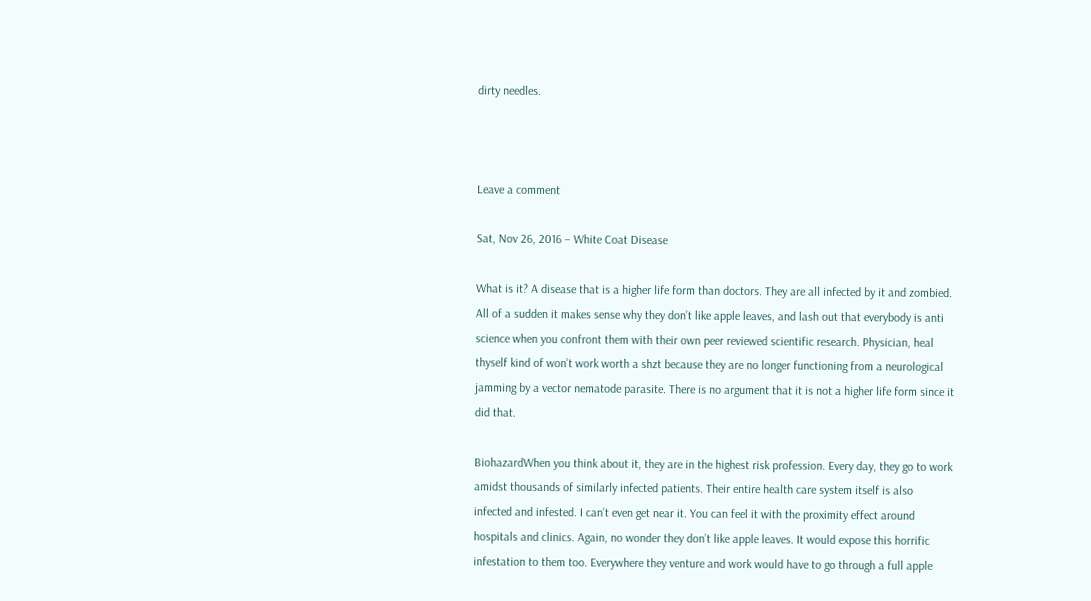dirty needles.



Leave a comment

Sat, Nov 26, 2016 – White Coat Disease

What is it? A disease that is a higher life form than doctors. They are all infected by it and zombied. All of a sudden it makes sense why they don’t like apple leaves, and lash out that everybody is anti science when you confront them with their own peer reviewed scientific research. Physician, heal thyself kind of won’t work worth a shzt because they are no longer functioning from a neurological jamming by a vector nematode parasite. There is no argument that it is not a higher life form since it did that.

BiohazardWhen you think about it, they are in the highest risk profession. Every day, they go to work amidst thousands of similarly infected patients. Their entire health care system itself is also infected and infested. I can’t even get near it. You can feel it with the proximity effect around hospitals and clinics. Again, no wonder they don’t like apple leaves. It would expose this horrific infestation to them too. Everywhere they venture and work would have to go through a full apple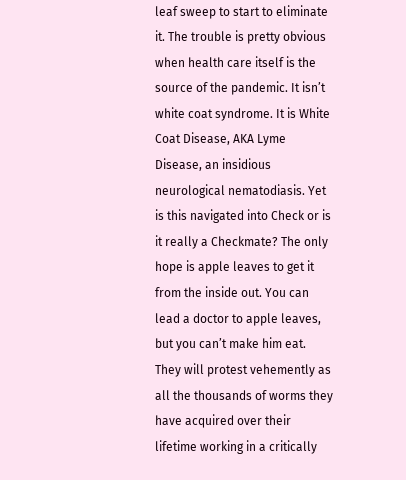leaf sweep to start to eliminate it. The trouble is pretty obvious when health care itself is the source of the pandemic. It isn’t white coat syndrome. It is White Coat Disease, AKA Lyme Disease, an insidious neurological nematodiasis. Yet is this navigated into Check or is it really a Checkmate? The only hope is apple leaves to get it from the inside out. You can lead a doctor to apple leaves, but you can’t make him eat. They will protest vehemently as all the thousands of worms they have acquired over their lifetime working in a critically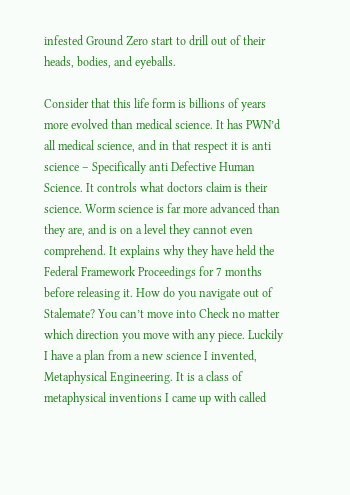infested Ground Zero start to drill out of their heads, bodies, and eyeballs.

Consider that this life form is billions of years more evolved than medical science. It has PWN’d all medical science, and in that respect it is anti science – Specifically anti Defective Human Science. It controls what doctors claim is their science. Worm science is far more advanced than they are, and is on a level they cannot even comprehend. It explains why they have held the Federal Framework Proceedings for 7 months before releasing it. How do you navigate out of Stalemate? You can’t move into Check no matter which direction you move with any piece. Luckily I have a plan from a new science I invented, Metaphysical Engineering. It is a class of metaphysical inventions I came up with called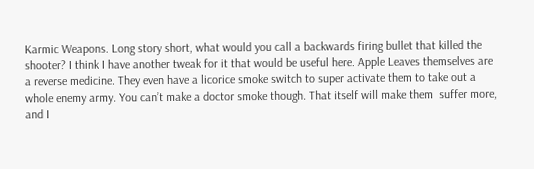Karmic Weapons. Long story short, what would you call a backwards firing bullet that killed the shooter? I think I have another tweak for it that would be useful here. Apple Leaves themselves are a reverse medicine. They even have a licorice smoke switch to super activate them to take out a whole enemy army. You can’t make a doctor smoke though. That itself will make them  suffer more, and I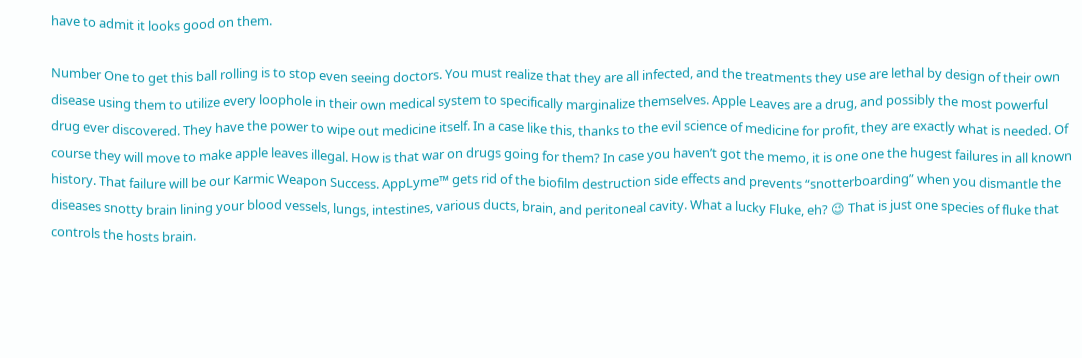have to admit it looks good on them.

Number One to get this ball rolling is to stop even seeing doctors. You must realize that they are all infected, and the treatments they use are lethal by design of their own disease using them to utilize every loophole in their own medical system to specifically marginalize themselves. Apple Leaves are a drug, and possibly the most powerful drug ever discovered. They have the power to wipe out medicine itself. In a case like this, thanks to the evil science of medicine for profit, they are exactly what is needed. Of course they will move to make apple leaves illegal. How is that war on drugs going for them? In case you haven’t got the memo, it is one one the hugest failures in all known history. That failure will be our Karmic Weapon Success. AppLyme™ gets rid of the biofilm destruction side effects and prevents “snotterboarding” when you dismantle the diseases snotty brain lining your blood vessels, lungs, intestines, various ducts, brain, and peritoneal cavity. What a lucky Fluke, eh? 😉 That is just one species of fluke that controls the hosts brain.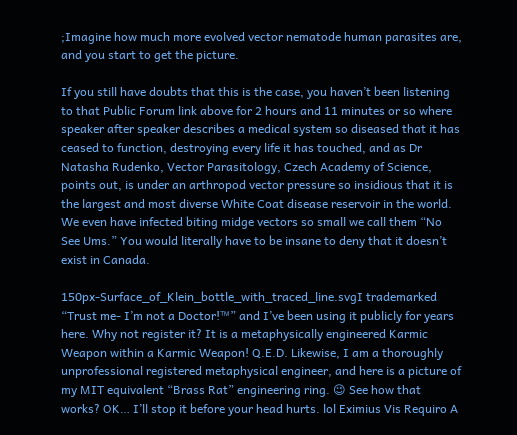;Imagine how much more evolved vector nematode human parasites are, and you start to get the picture.

If you still have doubts that this is the case, you haven’t been listening to that Public Forum link above for 2 hours and 11 minutes or so where speaker after speaker describes a medical system so diseased that it has ceased to function, destroying every life it has touched, and as Dr Natasha Rudenko, Vector Parasitology, Czech Academy of Science, points out, is under an arthropod vector pressure so insidious that it is the largest and most diverse White Coat disease reservoir in the world. We even have infected biting midge vectors so small we call them “No See Ums.” You would literally have to be insane to deny that it doesn’t exist in Canada.

150px-Surface_of_Klein_bottle_with_traced_line.svgI trademarked “Trust me- I’m not a Doctor!™” and I’ve been using it publicly for years here. Why not register it? It is a metaphysically engineered Karmic Weapon within a Karmic Weapon! Q.E.D. Likewise, I am a thoroughly unprofessional registered metaphysical engineer, and here is a picture of my MIT equivalent “Brass Rat” engineering ring. 😉 See how that works? OK… I’ll stop it before your head hurts. lol Eximius Vis Requiro A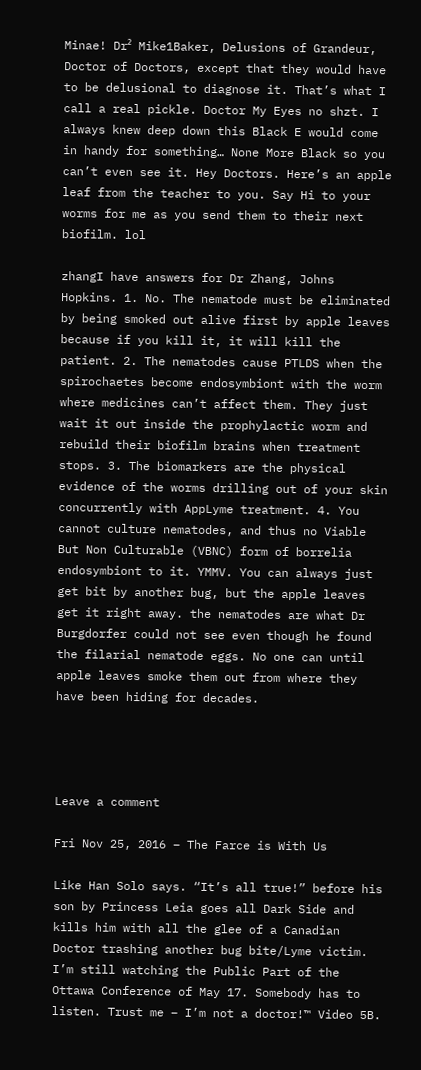Minae! Dr² Mike1Baker, Delusions of Grandeur, Doctor of Doctors, except that they would have to be delusional to diagnose it. That’s what I call a real pickle. Doctor My Eyes no shzt. I always knew deep down this Black E would come in handy for something… None More Black so you can’t even see it. Hey Doctors. Here’s an apple leaf from the teacher to you. Say Hi to your worms for me as you send them to their next biofilm. lol

zhangI have answers for Dr Zhang, Johns Hopkins. 1. No. The nematode must be eliminated by being smoked out alive first by apple leaves because if you kill it, it will kill the patient. 2. The nematodes cause PTLDS when the spirochaetes become endosymbiont with the worm where medicines can’t affect them. They just wait it out inside the prophylactic worm and rebuild their biofilm brains when treatment stops. 3. The biomarkers are the physical evidence of the worms drilling out of your skin concurrently with AppLyme treatment. 4. You cannot culture nematodes, and thus no Viable But Non Culturable (VBNC) form of borrelia endosymbiont to it. YMMV. You can always just get bit by another bug, but the apple leaves get it right away. the nematodes are what Dr Burgdorfer could not see even though he found the filarial nematode eggs. No one can until apple leaves smoke them out from where they have been hiding for decades.




Leave a comment

Fri Nov 25, 2016 – The Farce is With Us

Like Han Solo says. “It’s all true!” before his son by Princess Leia goes all Dark Side and kills him with all the glee of a Canadian Doctor trashing another bug bite/Lyme victim. I’m still watching the Public Part of the Ottawa Conference of May 17. Somebody has to listen. Trust me – I’m not a doctor!™ Video 5B.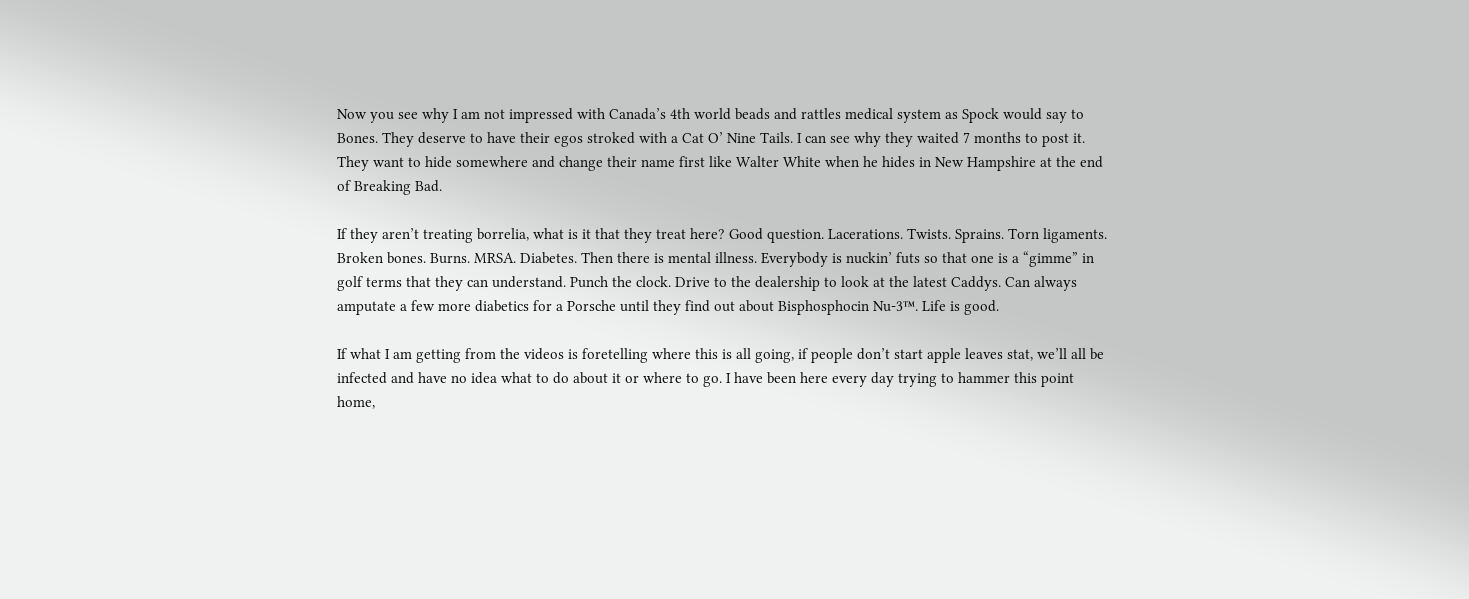Now you see why I am not impressed with Canada’s 4th world beads and rattles medical system as Spock would say to Bones. They deserve to have their egos stroked with a Cat O’ Nine Tails. I can see why they waited 7 months to post it. They want to hide somewhere and change their name first like Walter White when he hides in New Hampshire at the end of Breaking Bad.

If they aren’t treating borrelia, what is it that they treat here? Good question. Lacerations. Twists. Sprains. Torn ligaments. Broken bones. Burns. MRSA. Diabetes. Then there is mental illness. Everybody is nuckin’ futs so that one is a “gimme” in golf terms that they can understand. Punch the clock. Drive to the dealership to look at the latest Caddys. Can always amputate a few more diabetics for a Porsche until they find out about Bisphosphocin Nu-3™. Life is good.

If what I am getting from the videos is foretelling where this is all going, if people don’t start apple leaves stat, we’ll all be infected and have no idea what to do about it or where to go. I have been here every day trying to hammer this point home,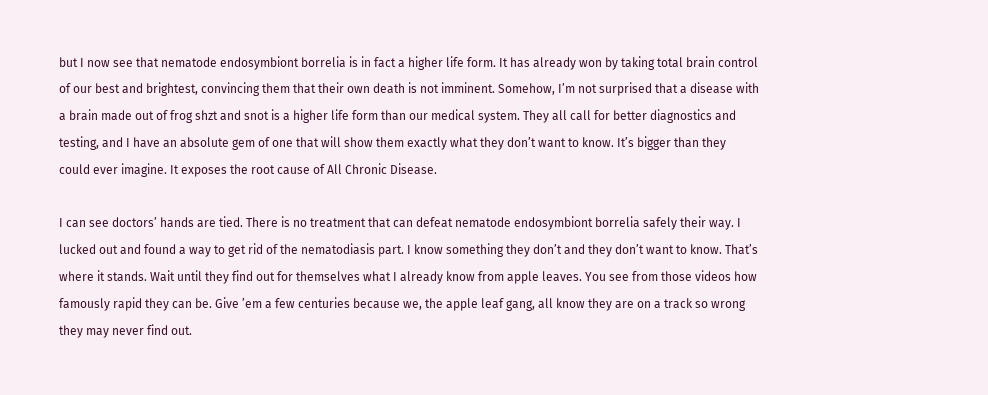but I now see that nematode endosymbiont borrelia is in fact a higher life form. It has already won by taking total brain control of our best and brightest, convincing them that their own death is not imminent. Somehow, I’m not surprised that a disease with a brain made out of frog shzt and snot is a higher life form than our medical system. They all call for better diagnostics and testing, and I have an absolute gem of one that will show them exactly what they don’t want to know. It’s bigger than they could ever imagine. It exposes the root cause of All Chronic Disease.

I can see doctors’ hands are tied. There is no treatment that can defeat nematode endosymbiont borrelia safely their way. I lucked out and found a way to get rid of the nematodiasis part. I know something they don’t and they don’t want to know. That’s where it stands. Wait until they find out for themselves what I already know from apple leaves. You see from those videos how famously rapid they can be. Give ’em a few centuries because we, the apple leaf gang, all know they are on a track so wrong they may never find out.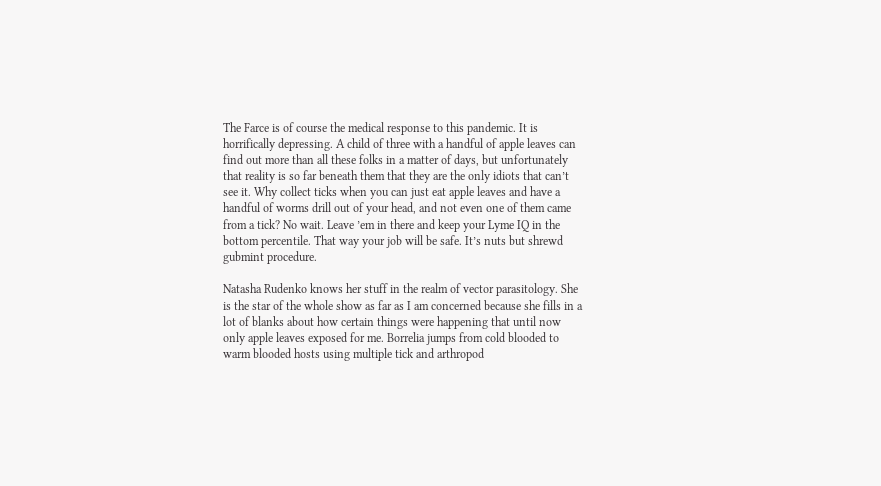The Farce is of course the medical response to this pandemic. It is horrifically depressing. A child of three with a handful of apple leaves can find out more than all these folks in a matter of days, but unfortunately that reality is so far beneath them that they are the only idiots that can’t see it. Why collect ticks when you can just eat apple leaves and have a handful of worms drill out of your head, and not even one of them came from a tick? No wait. Leave ’em in there and keep your Lyme IQ in the bottom percentile. That way your job will be safe. It’s nuts but shrewd gubmint procedure.

Natasha Rudenko knows her stuff in the realm of vector parasitology. She is the star of the whole show as far as I am concerned because she fills in a lot of blanks about how certain things were happening that until now only apple leaves exposed for me. Borrelia jumps from cold blooded to warm blooded hosts using multiple tick and arthropod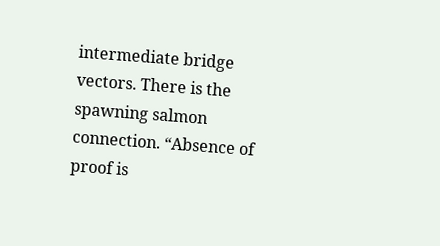intermediate bridge vectors. There is the spawning salmon connection. “Absence of proof is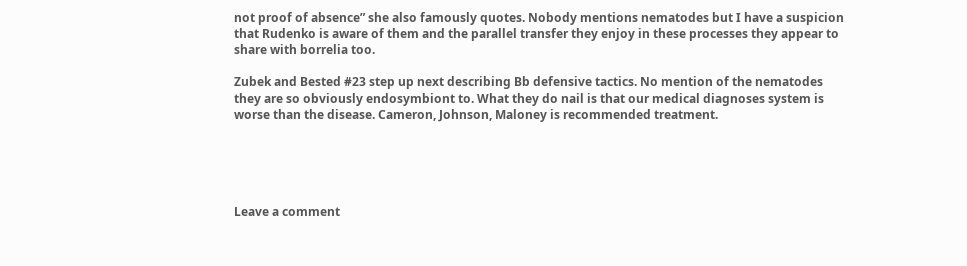not proof of absence” she also famously quotes. Nobody mentions nematodes but I have a suspicion that Rudenko is aware of them and the parallel transfer they enjoy in these processes they appear to share with borrelia too.

Zubek and Bested #23 step up next describing Bb defensive tactics. No mention of the nematodes they are so obviously endosymbiont to. What they do nail is that our medical diagnoses system is worse than the disease. Cameron, Johnson, Maloney is recommended treatment.





Leave a comment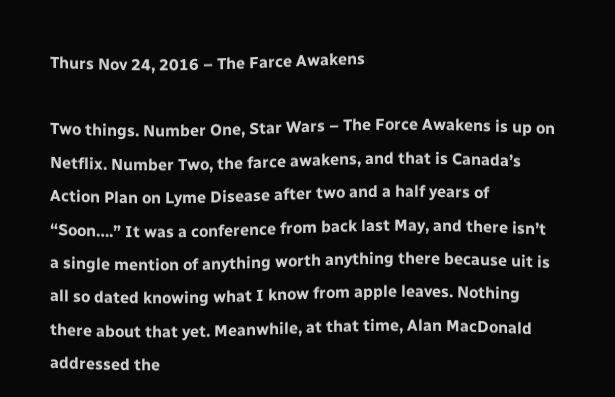Thurs Nov 24, 2016 – The Farce Awakens

Two things. Number One, Star Wars – The Force Awakens is up on Netflix. Number Two, the farce awakens, and that is Canada’s Action Plan on Lyme Disease after two and a half years of “Soon….” It was a conference from back last May, and there isn’t a single mention of anything worth anything there because uit is all so dated knowing what I know from apple leaves. Nothing there about that yet. Meanwhile, at that time, Alan MacDonald addressed the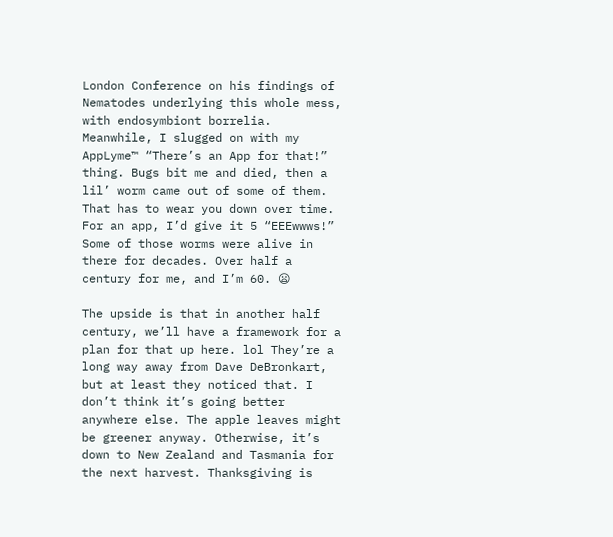London Conference on his findings of Nematodes underlying this whole mess, with endosymbiont borrelia. Meanwhile, I slugged on with my AppLyme™ “There’s an App for that!” thing. Bugs bit me and died, then a lil’ worm came out of some of them. That has to wear you down over time. For an app, I’d give it 5 “EEEwwws!” Some of those worms were alive in there for decades. Over half a century for me, and I’m 60. 😦

The upside is that in another half century, we’ll have a framework for a plan for that up here. lol They’re a long way away from Dave DeBronkart, but at least they noticed that. I don’t think it’s going better anywhere else. The apple leaves might be greener anyway. Otherwise, it’s down to New Zealand and Tasmania for the next harvest. Thanksgiving is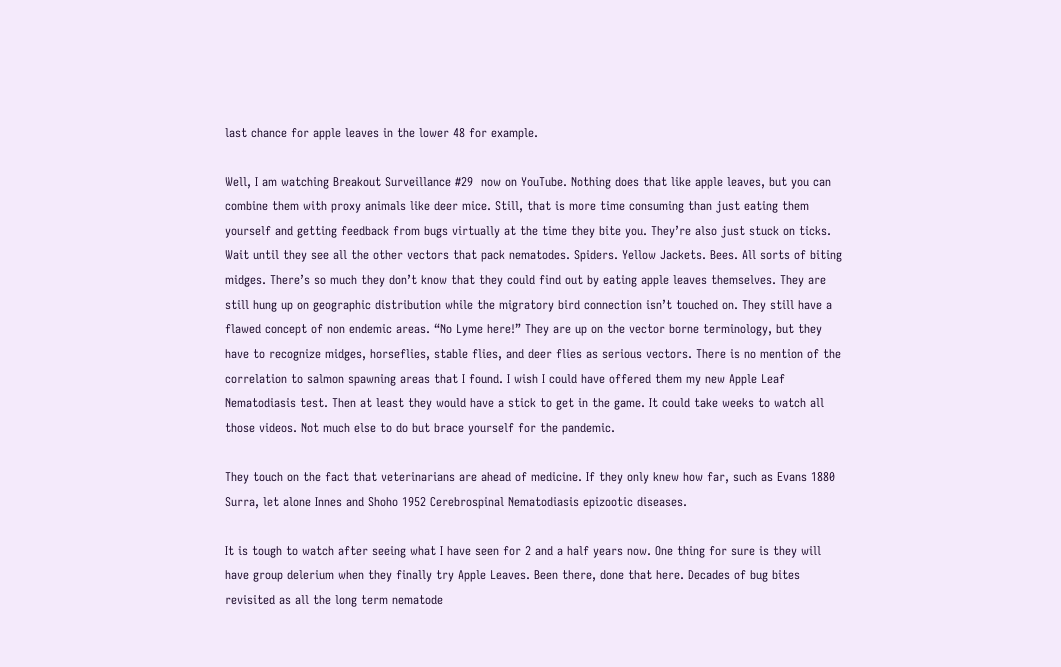last chance for apple leaves in the lower 48 for example.

Well, I am watching Breakout Surveillance #29  now on YouTube. Nothing does that like apple leaves, but you can combine them with proxy animals like deer mice. Still, that is more time consuming than just eating them yourself and getting feedback from bugs virtually at the time they bite you. They’re also just stuck on ticks. Wait until they see all the other vectors that pack nematodes. Spiders. Yellow Jackets. Bees. All sorts of biting midges. There’s so much they don’t know that they could find out by eating apple leaves themselves. They are still hung up on geographic distribution while the migratory bird connection isn’t touched on. They still have a flawed concept of non endemic areas. “No Lyme here!” They are up on the vector borne terminology, but they have to recognize midges, horseflies, stable flies, and deer flies as serious vectors. There is no mention of the correlation to salmon spawning areas that I found. I wish I could have offered them my new Apple Leaf Nematodiasis test. Then at least they would have a stick to get in the game. It could take weeks to watch all those videos. Not much else to do but brace yourself for the pandemic.

They touch on the fact that veterinarians are ahead of medicine. If they only knew how far, such as Evans 1880 Surra, let alone Innes and Shoho 1952 Cerebrospinal Nematodiasis epizootic diseases.

It is tough to watch after seeing what I have seen for 2 and a half years now. One thing for sure is they will have group delerium when they finally try Apple Leaves. Been there, done that here. Decades of bug bites revisited as all the long term nematode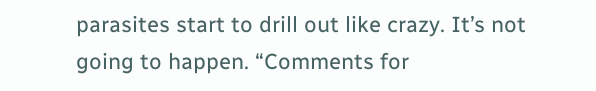parasites start to drill out like crazy. It’s not going to happen. “Comments for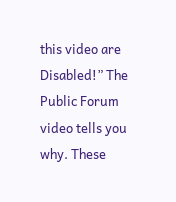this video are Disabled!” The Public Forum video tells you why. These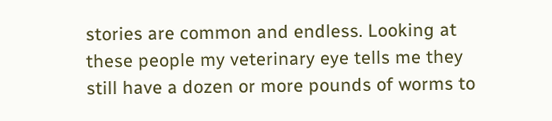stories are common and endless. Looking at these people my veterinary eye tells me they still have a dozen or more pounds of worms to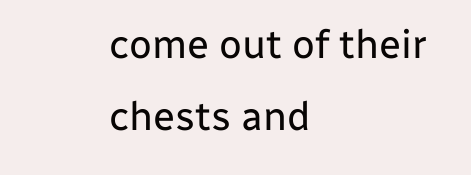come out of their chests and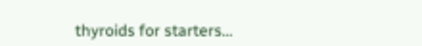thyroids for starters…